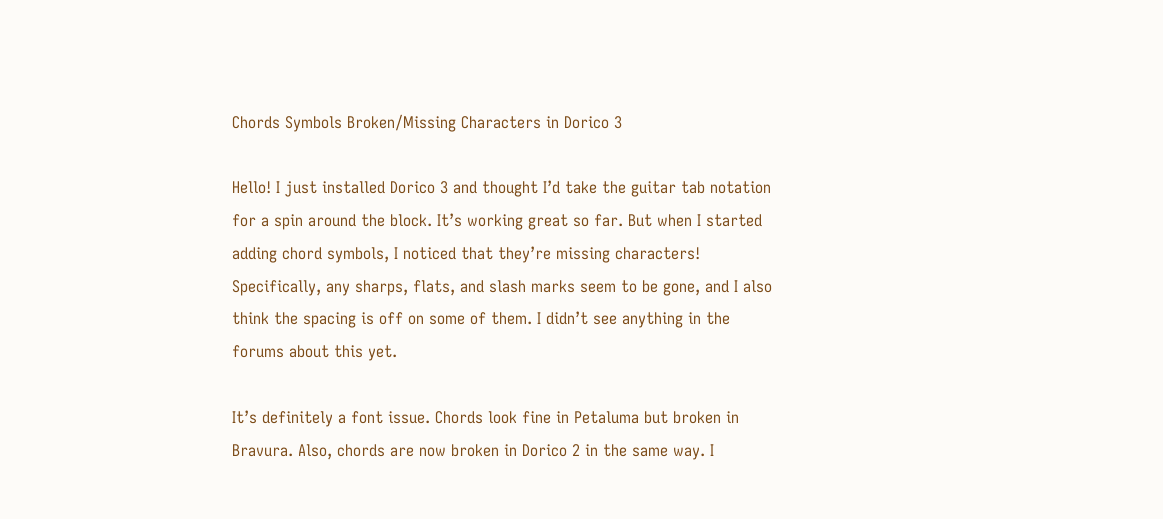Chords Symbols Broken/Missing Characters in Dorico 3

Hello! I just installed Dorico 3 and thought I’d take the guitar tab notation for a spin around the block. It’s working great so far. But when I started adding chord symbols, I noticed that they’re missing characters! Specifically, any sharps, flats, and slash marks seem to be gone, and I also think the spacing is off on some of them. I didn’t see anything in the forums about this yet.

It’s definitely a font issue. Chords look fine in Petaluma but broken in Bravura. Also, chords are now broken in Dorico 2 in the same way. I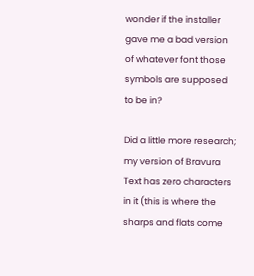wonder if the installer gave me a bad version of whatever font those symbols are supposed to be in?

Did a little more research; my version of Bravura Text has zero characters in it (this is where the sharps and flats come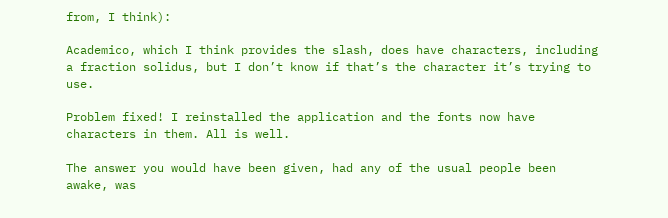from, I think):

Academico, which I think provides the slash, does have characters, including a fraction solidus, but I don’t know if that’s the character it’s trying to use.

Problem fixed! I reinstalled the application and the fonts now have characters in them. All is well.

The answer you would have been given, had any of the usual people been awake, was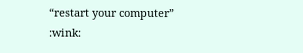“restart your computer” :wink: